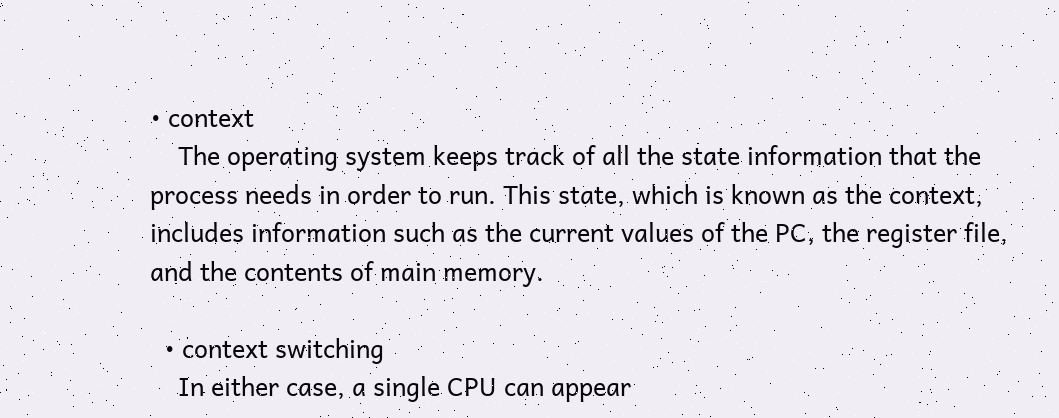• context
    The operating system keeps track of all the state information that the process needs in order to run. This state, which is known as the context, includes information such as the current values of the PC, the register file, and the contents of main memory.

  • context switching
    In either case, a single CPU can appear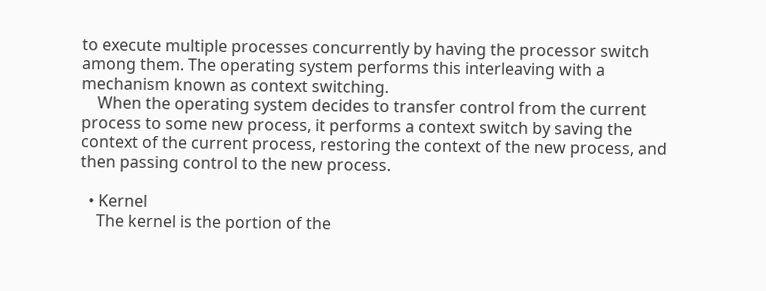to execute multiple processes concurrently by having the processor switch among them. The operating system performs this interleaving with a mechanism known as context switching.
    When the operating system decides to transfer control from the current process to some new process, it performs a context switch by saving the context of the current process, restoring the context of the new process, and then passing control to the new process.

  • Kernel
    The kernel is the portion of the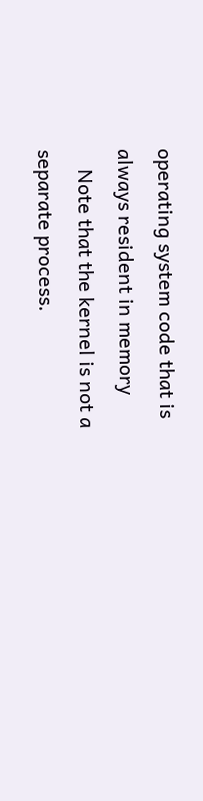operating system code that is always resident in memory
    Note that the kernel is not a separate process.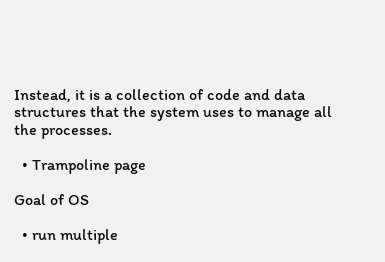Instead, it is a collection of code and data structures that the system uses to manage all the processes.

  • Trampoline page

Goal of OS

  • run multiple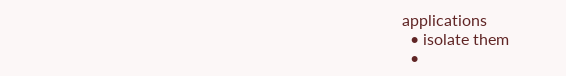applications
  • isolate them
  •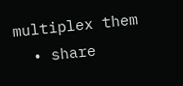multiplex them
  • share